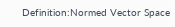Definition:Normed Vector Space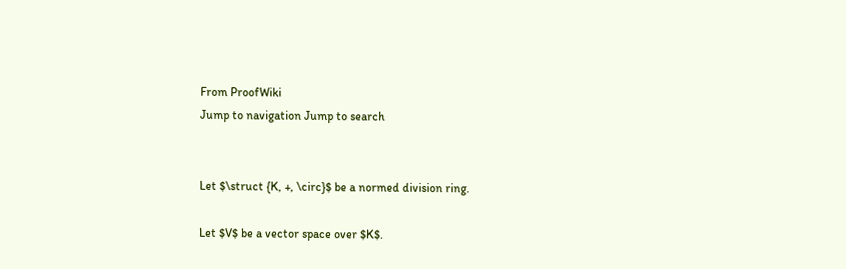From ProofWiki
Jump to navigation Jump to search


Let $\struct {K, +, \circ}$ be a normed division ring.

Let $V$ be a vector space over $K$.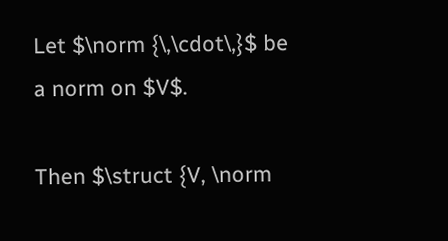Let $\norm {\,\cdot\,}$ be a norm on $V$.

Then $\struct {V, \norm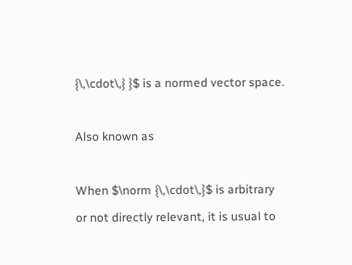{\,\cdot\,} }$ is a normed vector space.

Also known as

When $\norm {\,\cdot\,}$ is arbitrary or not directly relevant, it is usual to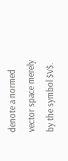denote a normed vector space merely by the symbol $V$.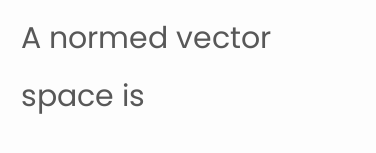A normed vector space is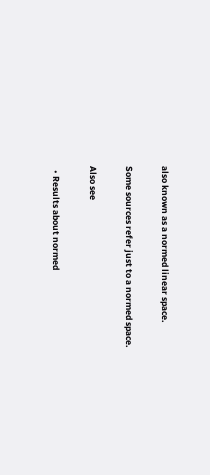also known as a normed linear space.

Some sources refer just to a normed space.

Also see

  • Results about normed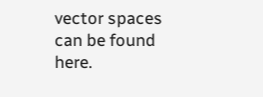vector spaces can be found here.